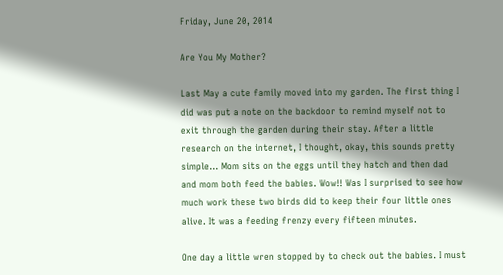Friday, June 20, 2014

Are You My Mother?

Last May a cute family moved into my garden. The first thing I did was put a note on the backdoor to remind myself not to exit through the garden during their stay. After a little research on the internet, I thought, okay, this sounds pretty simple... Mom sits on the eggs until they hatch and then dad and mom both feed the babies. Wow!! Was I surprised to see how much work these two birds did to keep their four little ones alive. It was a feeding frenzy every fifteen minutes.

One day a little wren stopped by to check out the babies. I must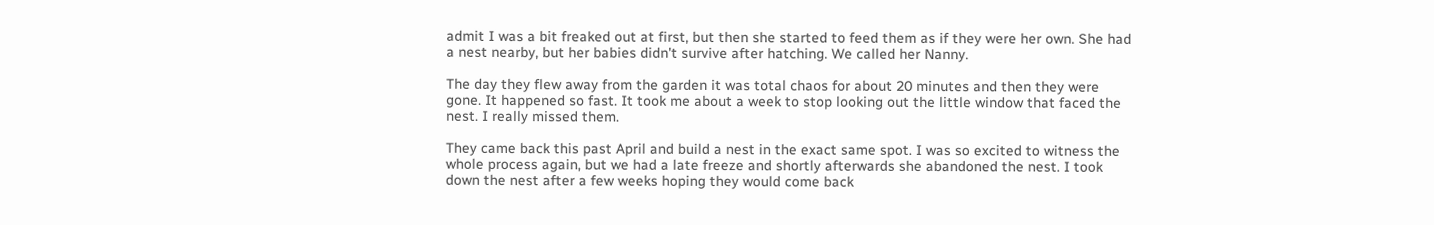admit I was a bit freaked out at first, but then she started to feed them as if they were her own. She had a nest nearby, but her babies didn't survive after hatching. We called her Nanny.

The day they flew away from the garden it was total chaos for about 20 minutes and then they were gone. It happened so fast. It took me about a week to stop looking out the little window that faced the nest. I really missed them.

They came back this past April and build a nest in the exact same spot. I was so excited to witness the whole process again, but we had a late freeze and shortly afterwards she abandoned the nest. I took down the nest after a few weeks hoping they would come back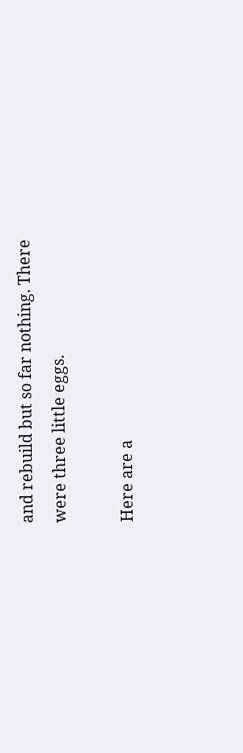and rebuild but so far nothing. There were three little eggs.

Here are a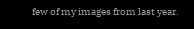few of my images from last year.